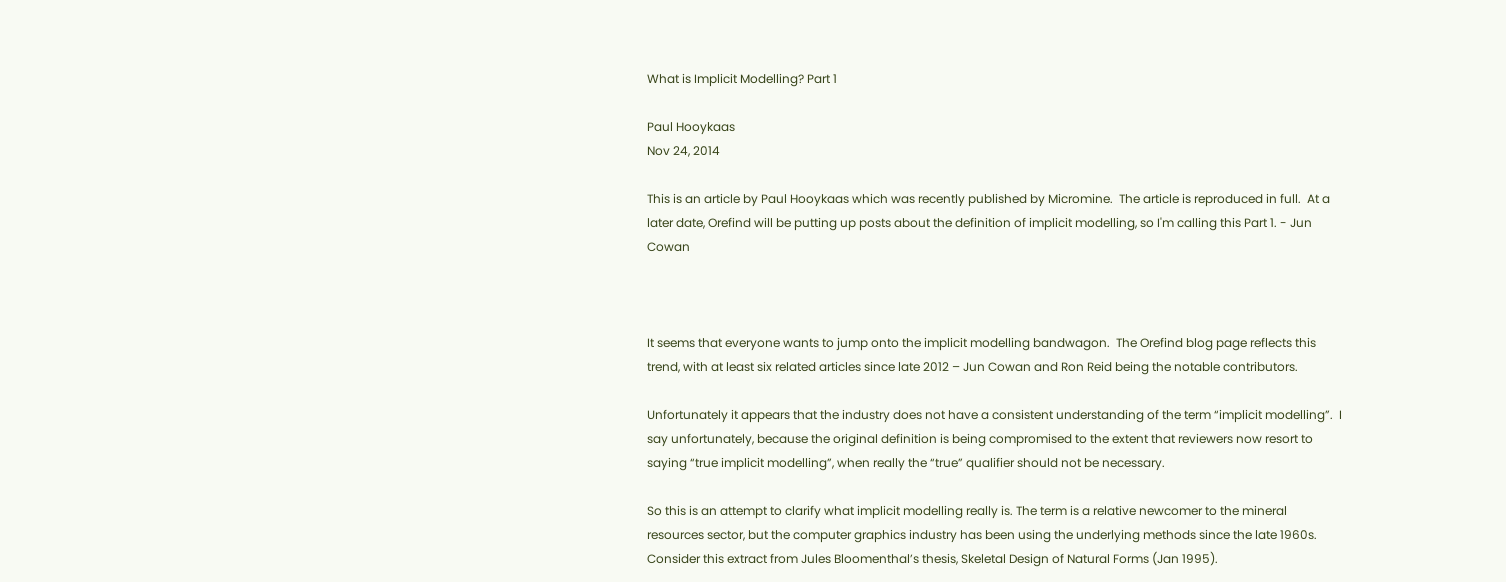What is Implicit Modelling? Part 1

Paul Hooykaas
Nov 24, 2014

This is an article by Paul Hooykaas which was recently published by Micromine.  The article is reproduced in full.  At a later date, Orefind will be putting up posts about the definition of implicit modelling, so I'm calling this Part 1. - Jun Cowan



It seems that everyone wants to jump onto the implicit modelling bandwagon.  The Orefind blog page reflects this trend, with at least six related articles since late 2012 – Jun Cowan and Ron Reid being the notable contributors.

Unfortunately it appears that the industry does not have a consistent understanding of the term “implicit modelling”.  I say unfortunately, because the original definition is being compromised to the extent that reviewers now resort to saying “true implicit modelling”, when really the “true” qualifier should not be necessary.

So this is an attempt to clarify what implicit modelling really is. The term is a relative newcomer to the mineral resources sector, but the computer graphics industry has been using the underlying methods since the late 1960s.  Consider this extract from Jules Bloomenthal’s thesis, Skeletal Design of Natural Forms (Jan 1995).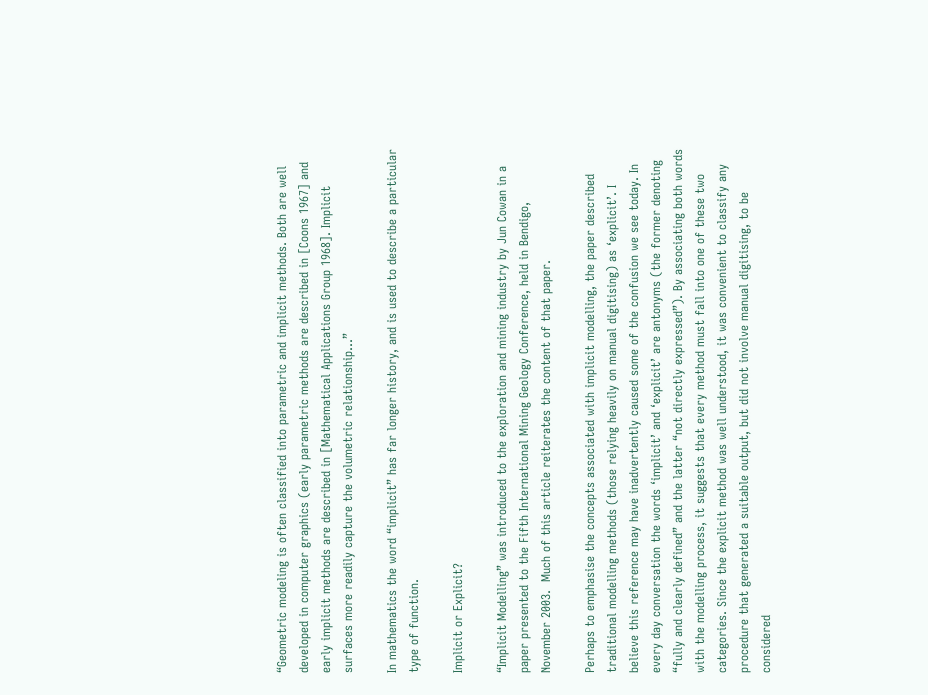“Geometric modeling is often classified into parametric and implicit methods. Both are well developed in computer graphics (early parametric methods are described in [Coons 1967] and early implicit methods are described in [Mathematical Applications Group 1968]. Implicit surfaces more readily capture the volumetric relationship…”

In mathematics the word “implicit” has far longer history, and is used to describe a particular type of function.

Implicit or Explicit?

“Implicit Modelling” was introduced to the exploration and mining industry by Jun Cowan in a paper presented to the Fifth International Mining Geology Conference, held in Bendigo, November 2003.  Much of this article reiterates the content of that paper.

Perhaps to emphasise the concepts associated with implicit modelling, the paper described traditional modelling methods (those relying heavily on manual digitising) as ‘explicit’. I believe this reference may have inadvertently caused some of the confusion we see today. In every day conversation the words ‘implicit’ and ‘explicit’ are antonyms (the former denoting “fully and clearly defined” and the latter “not directly expressed”). By associating both words with the modelling process, it suggests that every method must fall into one of these two categories. Since the explicit method was well understood, it was convenient to classify any procedure that generated a suitable output, but did not involve manual digitising, to be considered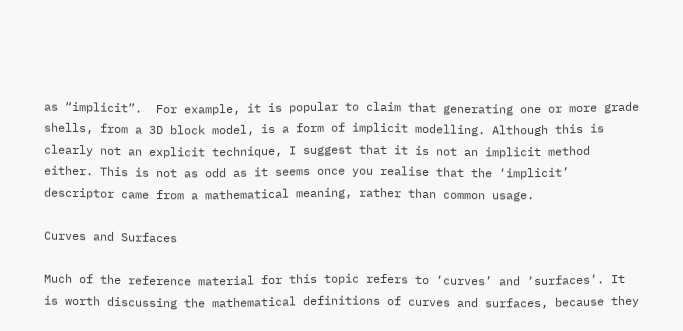as “implicit”.  For example, it is popular to claim that generating one or more grade shells, from a 3D block model, is a form of implicit modelling. Although this is clearly not an explicit technique, I suggest that it is not an implicit method either. This is not as odd as it seems once you realise that the ‘implicit’ descriptor came from a mathematical meaning, rather than common usage.

Curves and Surfaces

Much of the reference material for this topic refers to ‘curves’ and ‘surfaces’. It is worth discussing the mathematical definitions of curves and surfaces, because they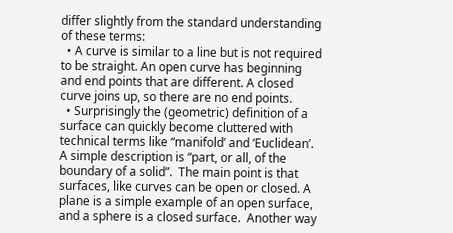differ slightly from the standard understanding of these terms:
  • A curve is similar to a line but is not required to be straight. An open curve has beginning and end points that are different. A closed curve joins up, so there are no end points.
  • Surprisingly the (geometric) definition of a surface can quickly become cluttered with technical terms like “manifold’ and ‘Euclidean’. A simple description is “part, or all, of the boundary of a solid”.  The main point is that surfaces, like curves can be open or closed. A plane is a simple example of an open surface, and a sphere is a closed surface.  Another way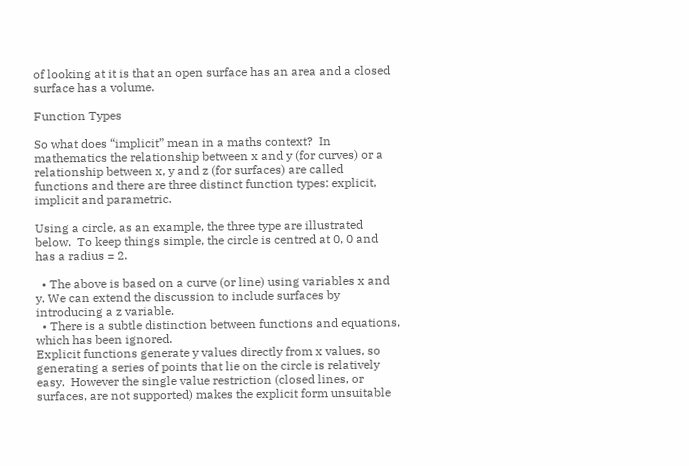of looking at it is that an open surface has an area and a closed surface has a volume.

Function Types

So what does “implicit” mean in a maths context?  In mathematics the relationship between x and y (for curves) or a relationship between x, y and z (for surfaces) are called functions and there are three distinct function types: explicit, implicit and parametric.

Using a circle, as an example, the three type are illustrated below.  To keep things simple, the circle is centred at 0, 0 and has a radius = 2.

  • The above is based on a curve (or line) using variables x and y. We can extend the discussion to include surfaces by introducing a z variable.
  • There is a subtle distinction between functions and equations, which has been ignored.
Explicit functions generate y values directly from x values, so generating a series of points that lie on the circle is relatively easy.  However the single value restriction (closed lines, or surfaces, are not supported) makes the explicit form unsuitable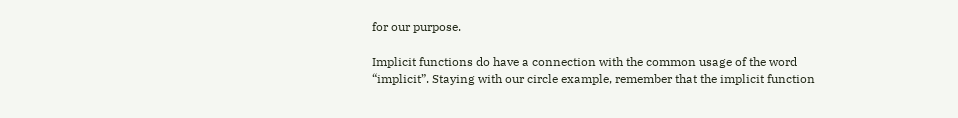for our purpose.

Implicit functions do have a connection with the common usage of the word “implicit”. Staying with our circle example, remember that the implicit function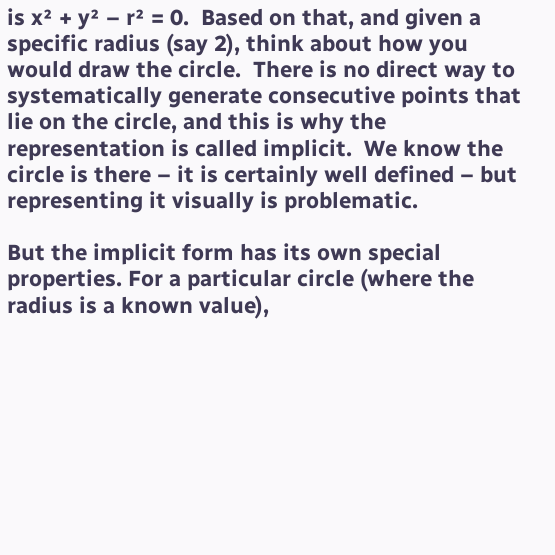is x² + y² – r² = 0.  Based on that, and given a specific radius (say 2), think about how you would draw the circle.  There is no direct way to systematically generate consecutive points that lie on the circle, and this is why the representation is called implicit.  We know the circle is there – it is certainly well defined – but representing it visually is problematic.

But the implicit form has its own special properties. For a particular circle (where the radius is a known value),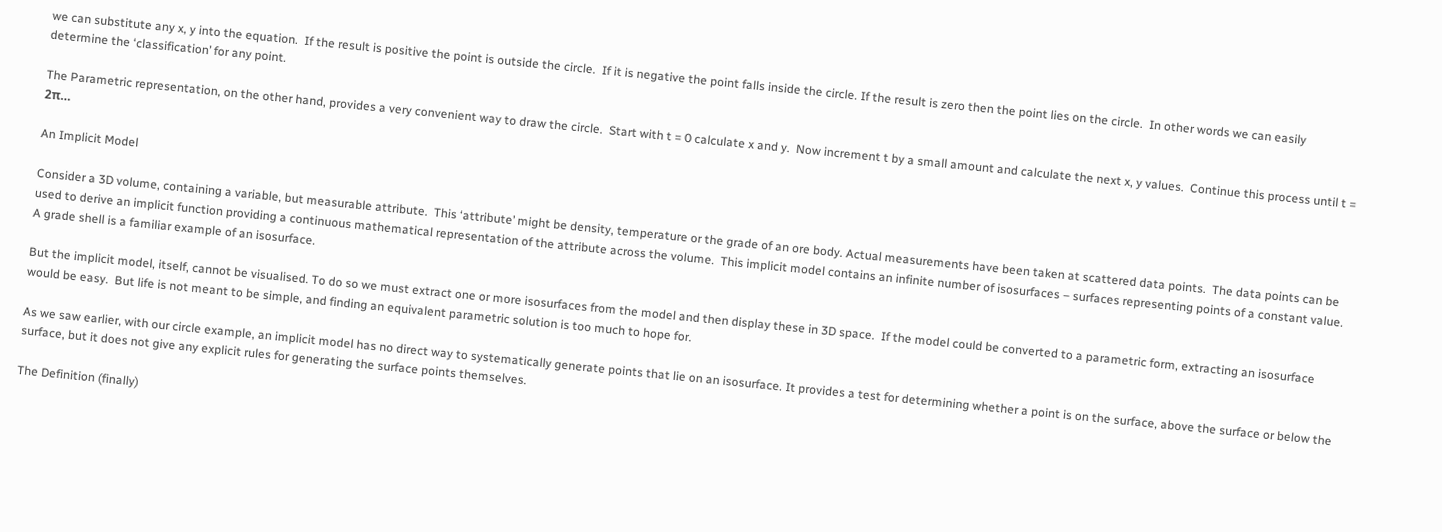we can substitute any x, y into the equation.  If the result is positive the point is outside the circle.  If it is negative the point falls inside the circle. If the result is zero then the point lies on the circle.  In other words we can easily determine the ‘classification’ for any point.

The Parametric representation, on the other hand, provides a very convenient way to draw the circle.  Start with t = 0 calculate x and y.  Now increment t by a small amount and calculate the next x, y values.  Continue this process until t = 2π…

An Implicit Model

Consider a 3D volume, containing a variable, but measurable attribute.  This ‘attribute’ might be density, temperature or the grade of an ore body. Actual measurements have been taken at scattered data points.  The data points can be used to derive an implicit function providing a continuous mathematical representation of the attribute across the volume.  This implicit model contains an infinite number of isosurfaces – surfaces representing points of a constant value. A grade shell is a familiar example of an isosurface.

But the implicit model, itself, cannot be visualised. To do so we must extract one or more isosurfaces from the model and then display these in 3D space.  If the model could be converted to a parametric form, extracting an isosurface would be easy.  But life is not meant to be simple, and finding an equivalent parametric solution is too much to hope for.

As we saw earlier, with our circle example, an implicit model has no direct way to systematically generate points that lie on an isosurface. It provides a test for determining whether a point is on the surface, above the surface or below the surface, but it does not give any explicit rules for generating the surface points themselves.

The Definition (finally)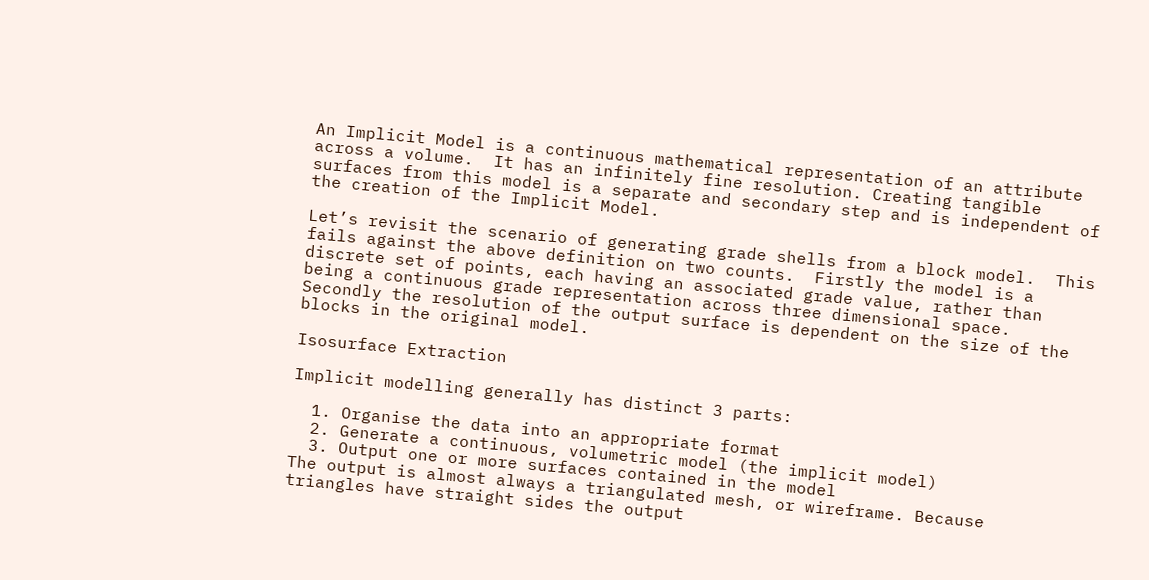An Implicit Model is a continuous mathematical representation of an attribute across a volume.  It has an infinitely fine resolution. Creating tangible surfaces from this model is a separate and secondary step and is independent of the creation of the Implicit Model.

Let’s revisit the scenario of generating grade shells from a block model.  This fails against the above definition on two counts.  Firstly the model is a discrete set of points, each having an associated grade value, rather than being a continuous grade representation across three dimensional space.  Secondly the resolution of the output surface is dependent on the size of the blocks in the original model.

Isosurface Extraction

Implicit modelling generally has distinct 3 parts:

  1. Organise the data into an appropriate format
  2. Generate a continuous, volumetric model (the implicit model)
  3. Output one or more surfaces contained in the model
The output is almost always a triangulated mesh, or wireframe. Because triangles have straight sides the output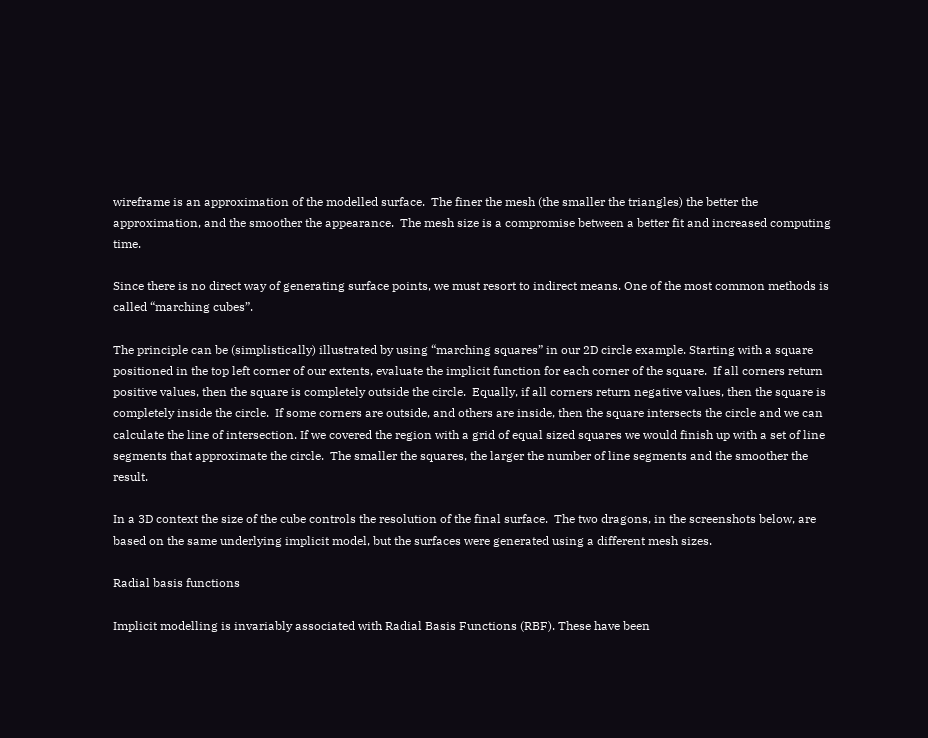wireframe is an approximation of the modelled surface.  The finer the mesh (the smaller the triangles) the better the approximation, and the smoother the appearance.  The mesh size is a compromise between a better fit and increased computing time.

Since there is no direct way of generating surface points, we must resort to indirect means. One of the most common methods is called “marching cubes”.

The principle can be (simplistically) illustrated by using “marching squares” in our 2D circle example. Starting with a square positioned in the top left corner of our extents, evaluate the implicit function for each corner of the square.  If all corners return positive values, then the square is completely outside the circle.  Equally, if all corners return negative values, then the square is completely inside the circle.  If some corners are outside, and others are inside, then the square intersects the circle and we can calculate the line of intersection. If we covered the region with a grid of equal sized squares we would finish up with a set of line segments that approximate the circle.  The smaller the squares, the larger the number of line segments and the smoother the result.

In a 3D context the size of the cube controls the resolution of the final surface.  The two dragons, in the screenshots below, are based on the same underlying implicit model, but the surfaces were generated using a different mesh sizes.

Radial basis functions

Implicit modelling is invariably associated with Radial Basis Functions (RBF). These have been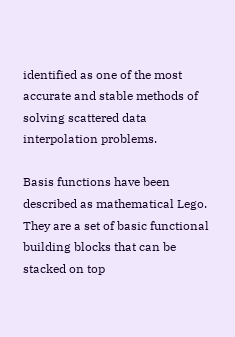identified as one of the most accurate and stable methods of solving scattered data interpolation problems.

Basis functions have been described as mathematical Lego. They are a set of basic functional building blocks that can be stacked on top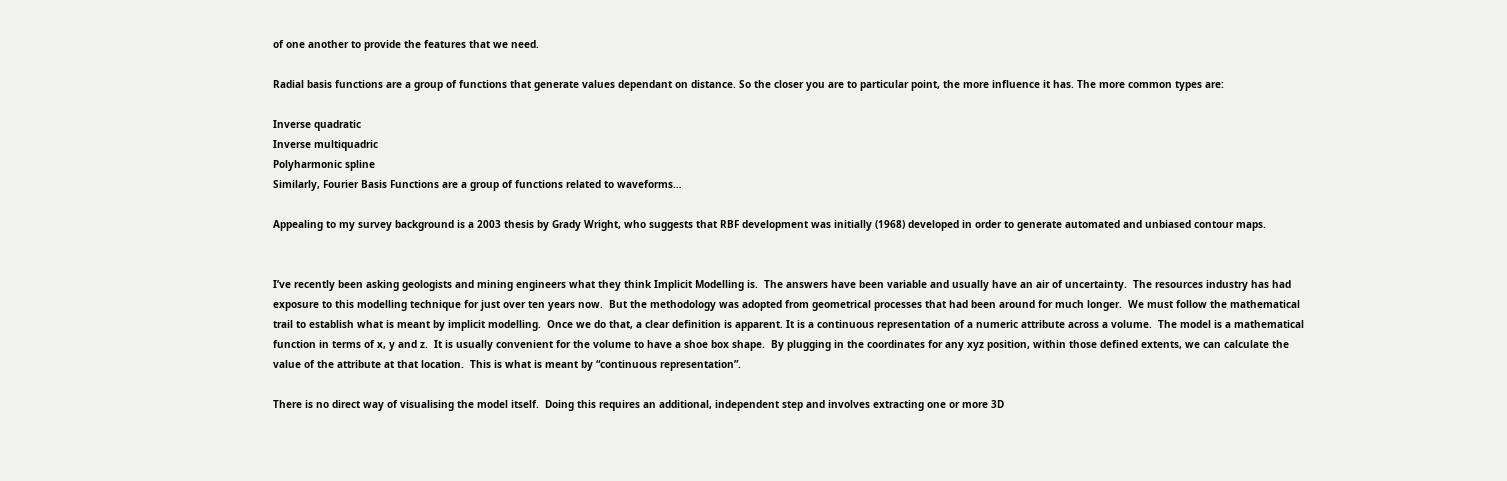of one another to provide the features that we need.

Radial basis functions are a group of functions that generate values dependant on distance. So the closer you are to particular point, the more influence it has. The more common types are:

Inverse quadratic
Inverse multiquadric
Polyharmonic spline
Similarly, Fourier Basis Functions are a group of functions related to waveforms…

Appealing to my survey background is a 2003 thesis by Grady Wright, who suggests that RBF development was initially (1968) developed in order to generate automated and unbiased contour maps.


I’ve recently been asking geologists and mining engineers what they think Implicit Modelling is.  The answers have been variable and usually have an air of uncertainty.  The resources industry has had exposure to this modelling technique for just over ten years now.  But the methodology was adopted from geometrical processes that had been around for much longer.  We must follow the mathematical trail to establish what is meant by implicit modelling.  Once we do that, a clear definition is apparent. It is a continuous representation of a numeric attribute across a volume.  The model is a mathematical function in terms of x, y and z.  It is usually convenient for the volume to have a shoe box shape.  By plugging in the coordinates for any xyz position, within those defined extents, we can calculate the value of the attribute at that location.  This is what is meant by “continuous representation”.

There is no direct way of visualising the model itself.  Doing this requires an additional, independent step and involves extracting one or more 3D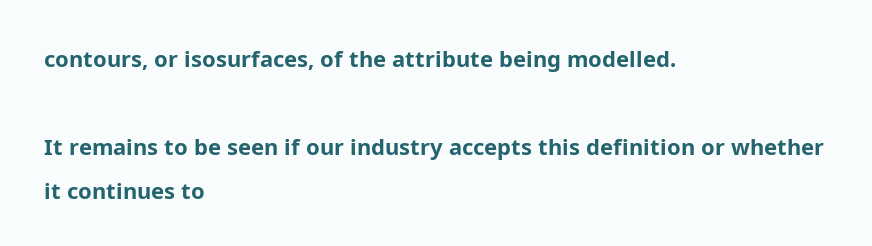contours, or isosurfaces, of the attribute being modelled.

It remains to be seen if our industry accepts this definition or whether it continues to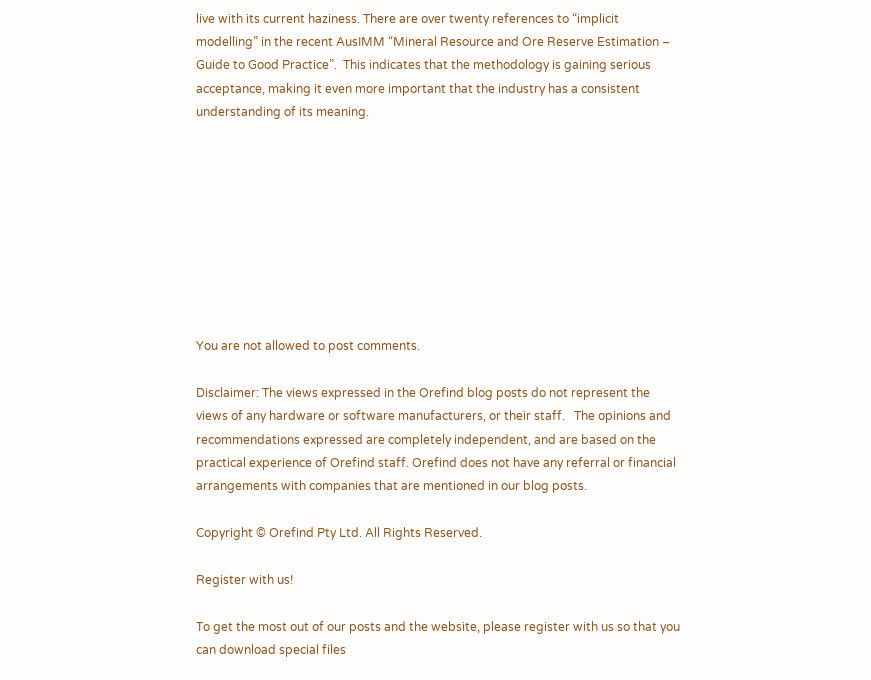live with its current haziness. There are over twenty references to “implicit modelling” in the recent AusIMM “Mineral Resource and Ore Reserve Estimation – Guide to Good Practice”.  This indicates that the methodology is gaining serious acceptance, making it even more important that the industry has a consistent understanding of its meaning.









You are not allowed to post comments.

Disclaimer: The views expressed in the Orefind blog posts do not represent the views of any hardware or software manufacturers, or their staff.   The opinions and recommendations expressed are completely independent, and are based on the practical experience of Orefind staff. Orefind does not have any referral or financial arrangements with companies that are mentioned in our blog posts.

Copyright © Orefind Pty Ltd. All Rights Reserved.

Register with us!

To get the most out of our posts and the website, please register with us so that you can download special files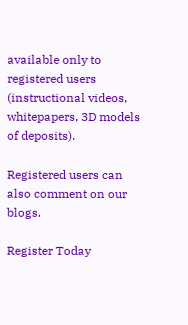available only to registered users (instructional videos, whitepapers, 3D models of deposits).

Registered users can also comment on our blogs.

Register Today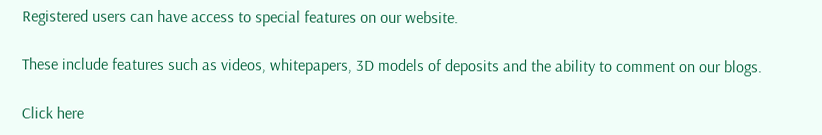Registered users can have access to special features on our website.

These include features such as videos, whitepapers, 3D models of deposits and the ability to comment on our blogs.

Click here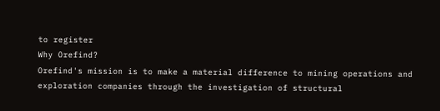to register
Why Orefind?
Orefind's mission is to make a material difference to mining operations and exploration companies through the investigation of structural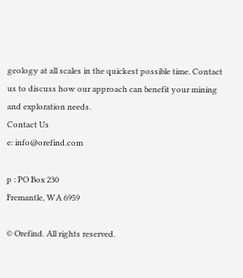geology at all scales in the quickest possible time. Contact us to discuss how our approach can benefit your mining and exploration needs.
Contact Us
e: info@orefind.com

p : PO Box 230
Fremantle, WA 6959

© Orefind. All rights reserved.